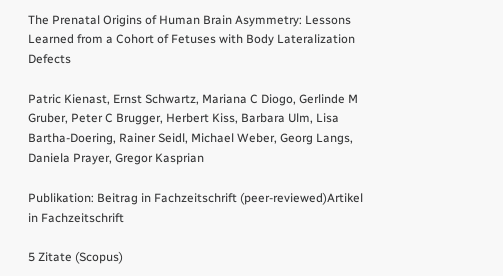The Prenatal Origins of Human Brain Asymmetry: Lessons Learned from a Cohort of Fetuses with Body Lateralization Defects

Patric Kienast, Ernst Schwartz, Mariana C Diogo, Gerlinde M Gruber, Peter C Brugger, Herbert Kiss, Barbara Ulm, Lisa Bartha-Doering, Rainer Seidl, Michael Weber, Georg Langs, Daniela Prayer, Gregor Kasprian

Publikation: Beitrag in Fachzeitschrift (peer-reviewed)Artikel in Fachzeitschrift

5 Zitate (Scopus)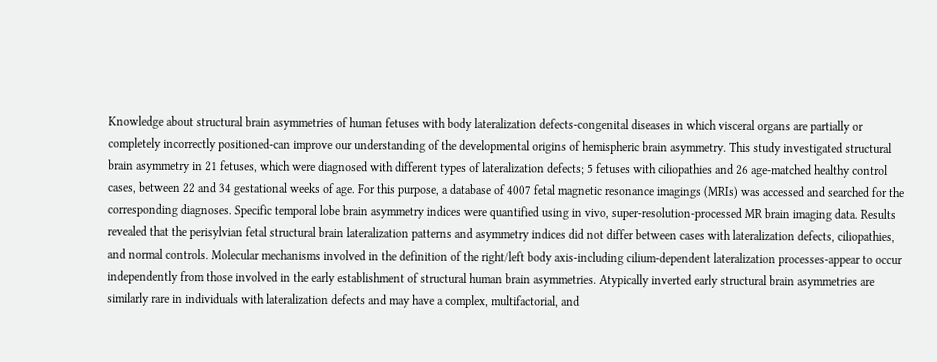Knowledge about structural brain asymmetries of human fetuses with body lateralization defects-congenital diseases in which visceral organs are partially or completely incorrectly positioned-can improve our understanding of the developmental origins of hemispheric brain asymmetry. This study investigated structural brain asymmetry in 21 fetuses, which were diagnosed with different types of lateralization defects; 5 fetuses with ciliopathies and 26 age-matched healthy control cases, between 22 and 34 gestational weeks of age. For this purpose, a database of 4007 fetal magnetic resonance imagings (MRIs) was accessed and searched for the corresponding diagnoses. Specific temporal lobe brain asymmetry indices were quantified using in vivo, super-resolution-processed MR brain imaging data. Results revealed that the perisylvian fetal structural brain lateralization patterns and asymmetry indices did not differ between cases with lateralization defects, ciliopathies, and normal controls. Molecular mechanisms involved in the definition of the right/left body axis-including cilium-dependent lateralization processes-appear to occur independently from those involved in the early establishment of structural human brain asymmetries. Atypically inverted early structural brain asymmetries are similarly rare in individuals with lateralization defects and may have a complex, multifactorial, and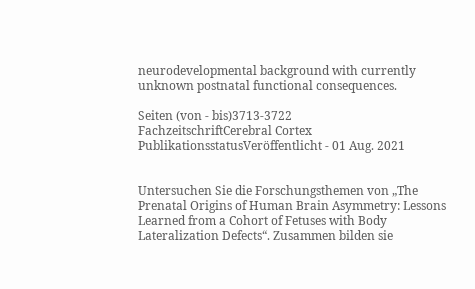neurodevelopmental background with currently unknown postnatal functional consequences.

Seiten (von - bis)3713-3722
FachzeitschriftCerebral Cortex
PublikationsstatusVeröffentlicht - 01 Aug. 2021


Untersuchen Sie die Forschungsthemen von „The Prenatal Origins of Human Brain Asymmetry: Lessons Learned from a Cohort of Fetuses with Body Lateralization Defects“. Zusammen bilden sie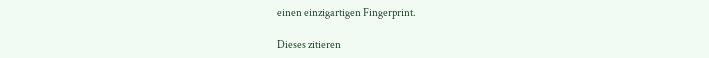einen einzigartigen Fingerprint.

Dieses zitieren